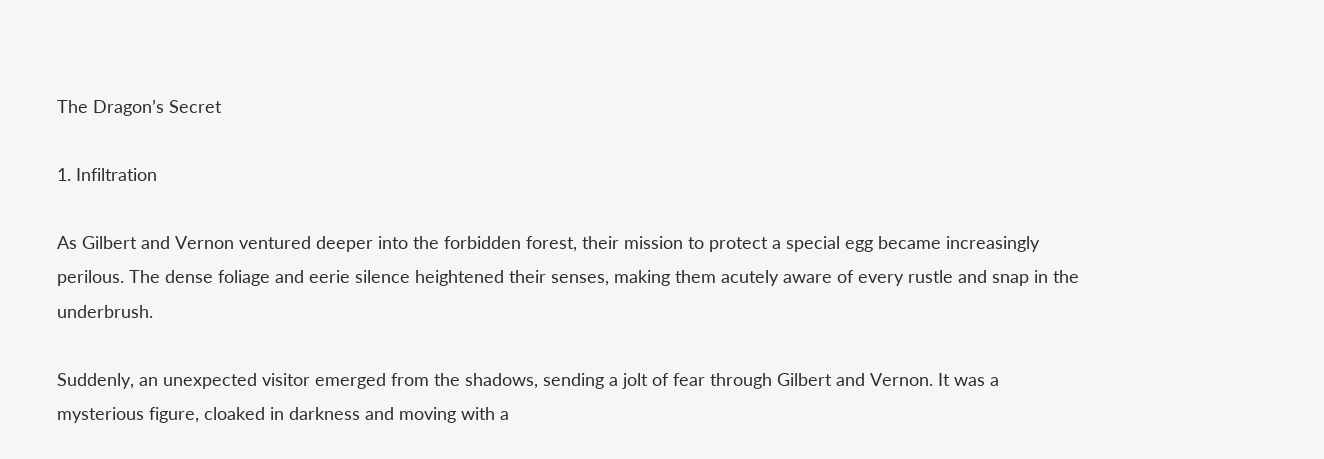The Dragon’s Secret

1. Infiltration

As Gilbert and Vernon ventured deeper into the forbidden forest, their mission to protect a special egg became increasingly perilous. The dense foliage and eerie silence heightened their senses, making them acutely aware of every rustle and snap in the underbrush.

Suddenly, an unexpected visitor emerged from the shadows, sending a jolt of fear through Gilbert and Vernon. It was a mysterious figure, cloaked in darkness and moving with a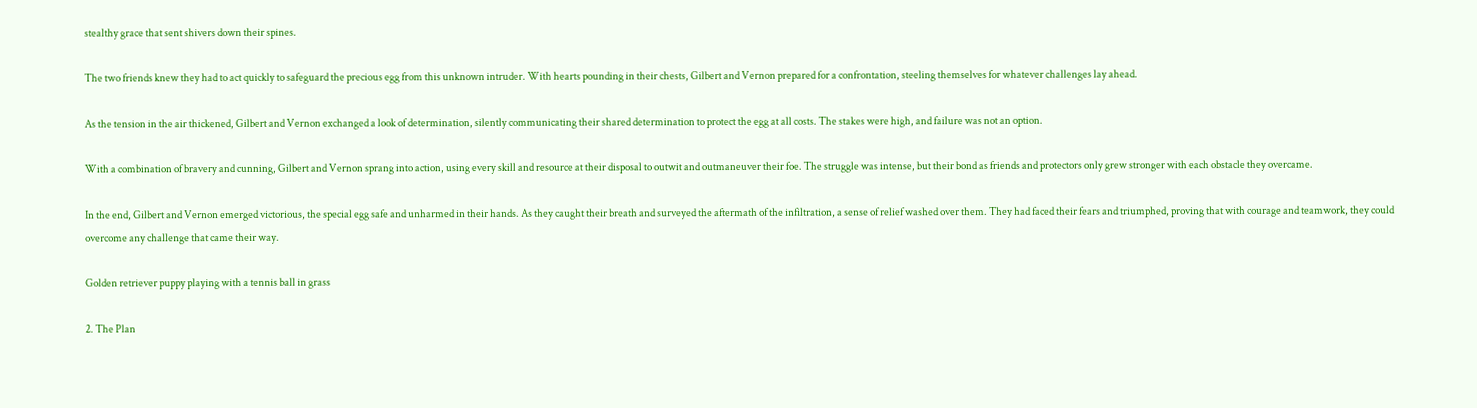stealthy grace that sent shivers down their spines.

The two friends knew they had to act quickly to safeguard the precious egg from this unknown intruder. With hearts pounding in their chests, Gilbert and Vernon prepared for a confrontation, steeling themselves for whatever challenges lay ahead.

As the tension in the air thickened, Gilbert and Vernon exchanged a look of determination, silently communicating their shared determination to protect the egg at all costs. The stakes were high, and failure was not an option.

With a combination of bravery and cunning, Gilbert and Vernon sprang into action, using every skill and resource at their disposal to outwit and outmaneuver their foe. The struggle was intense, but their bond as friends and protectors only grew stronger with each obstacle they overcame.

In the end, Gilbert and Vernon emerged victorious, the special egg safe and unharmed in their hands. As they caught their breath and surveyed the aftermath of the infiltration, a sense of relief washed over them. They had faced their fears and triumphed, proving that with courage and teamwork, they could overcome any challenge that came their way.

Golden retriever puppy playing with a tennis ball in grass

2. The Plan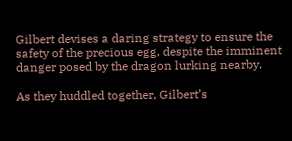Gilbert devises a daring strategy to ensure the safety of the precious egg, despite the imminent danger posed by the dragon lurking nearby.

As they huddled together, Gilbert’s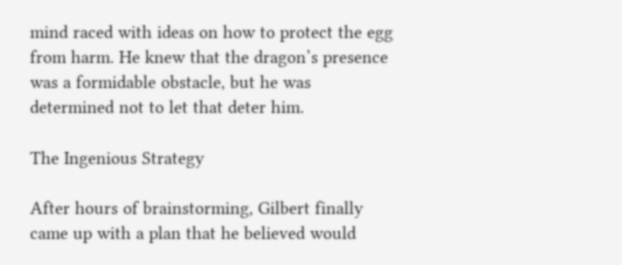mind raced with ideas on how to protect the egg from harm. He knew that the dragon’s presence was a formidable obstacle, but he was determined not to let that deter him.

The Ingenious Strategy

After hours of brainstorming, Gilbert finally came up with a plan that he believed would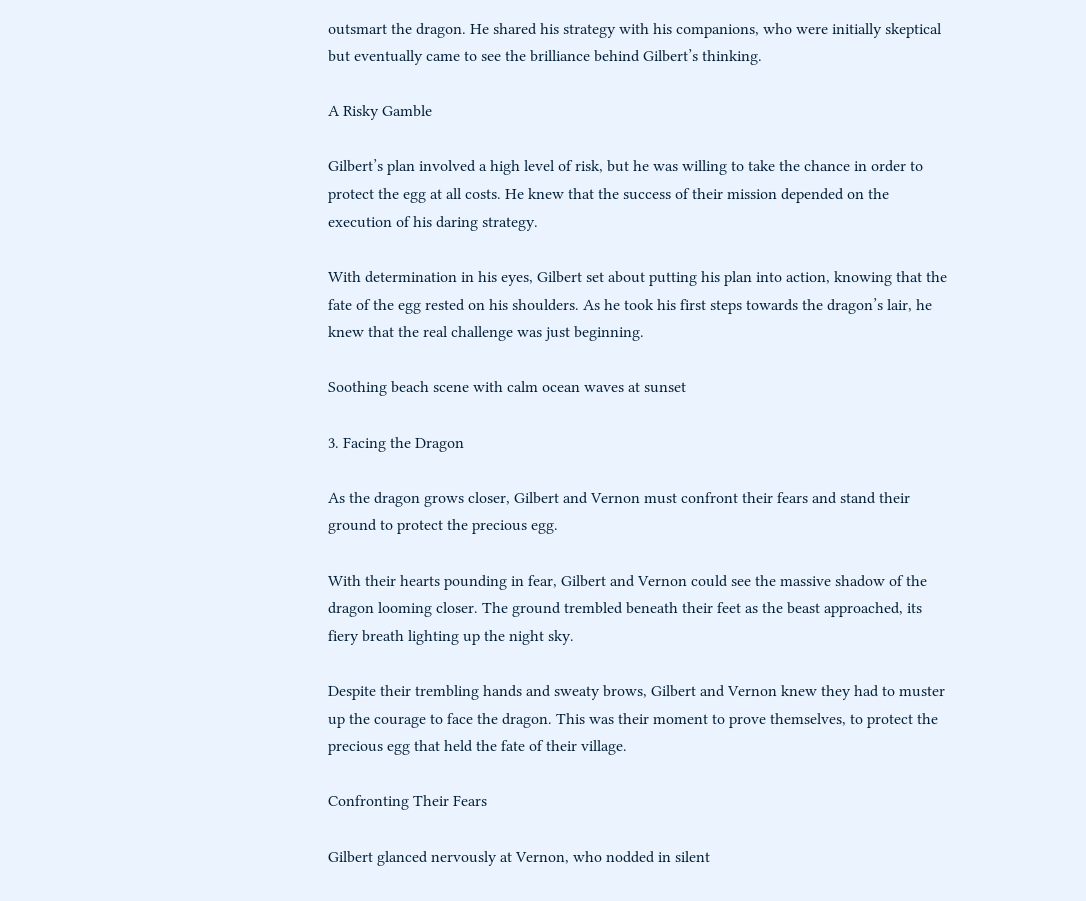outsmart the dragon. He shared his strategy with his companions, who were initially skeptical but eventually came to see the brilliance behind Gilbert’s thinking.

A Risky Gamble

Gilbert’s plan involved a high level of risk, but he was willing to take the chance in order to protect the egg at all costs. He knew that the success of their mission depended on the execution of his daring strategy.

With determination in his eyes, Gilbert set about putting his plan into action, knowing that the fate of the egg rested on his shoulders. As he took his first steps towards the dragon’s lair, he knew that the real challenge was just beginning.

Soothing beach scene with calm ocean waves at sunset

3. Facing the Dragon

As the dragon grows closer, Gilbert and Vernon must confront their fears and stand their ground to protect the precious egg.

With their hearts pounding in fear, Gilbert and Vernon could see the massive shadow of the dragon looming closer. The ground trembled beneath their feet as the beast approached, its fiery breath lighting up the night sky.

Despite their trembling hands and sweaty brows, Gilbert and Vernon knew they had to muster up the courage to face the dragon. This was their moment to prove themselves, to protect the precious egg that held the fate of their village.

Confronting Their Fears

Gilbert glanced nervously at Vernon, who nodded in silent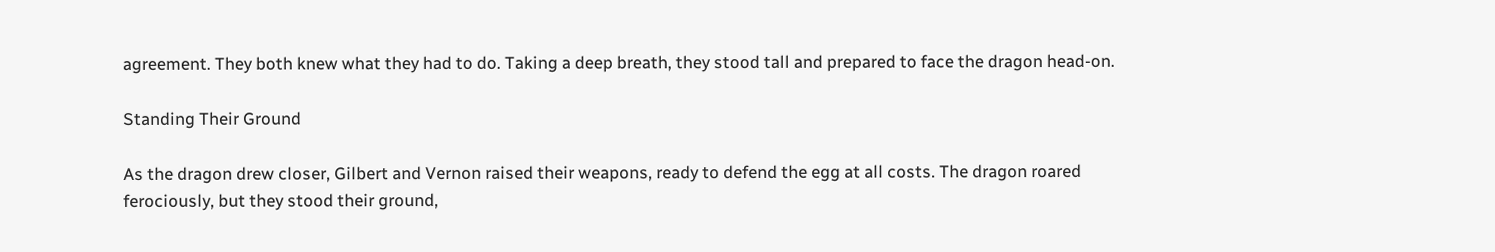agreement. They both knew what they had to do. Taking a deep breath, they stood tall and prepared to face the dragon head-on.

Standing Their Ground

As the dragon drew closer, Gilbert and Vernon raised their weapons, ready to defend the egg at all costs. The dragon roared ferociously, but they stood their ground,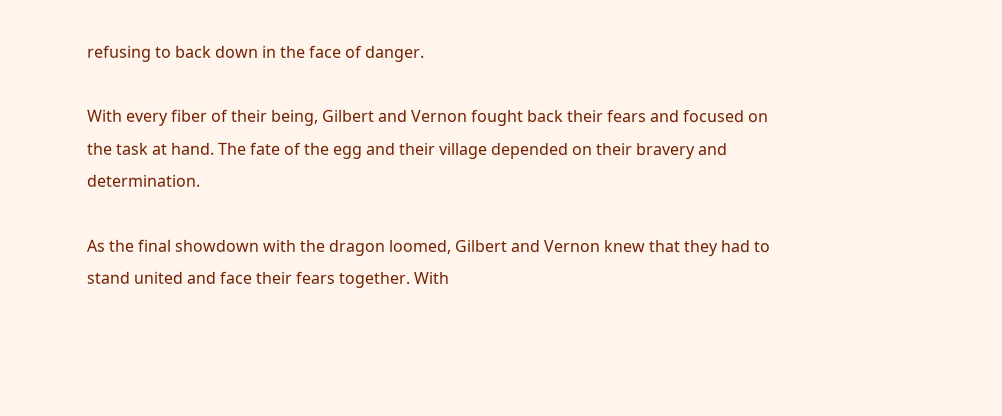refusing to back down in the face of danger.

With every fiber of their being, Gilbert and Vernon fought back their fears and focused on the task at hand. The fate of the egg and their village depended on their bravery and determination.

As the final showdown with the dragon loomed, Gilbert and Vernon knew that they had to stand united and face their fears together. With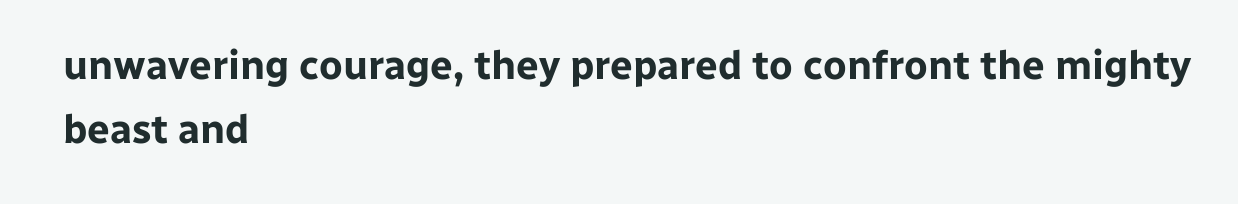unwavering courage, they prepared to confront the mighty beast and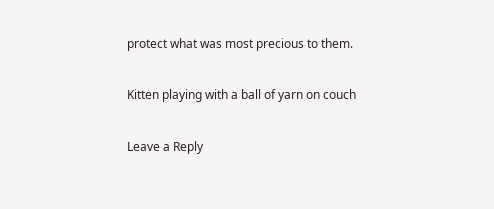protect what was most precious to them.

Kitten playing with a ball of yarn on couch

Leave a Reply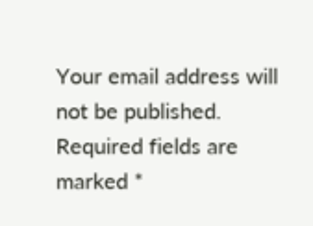Your email address will not be published. Required fields are marked *